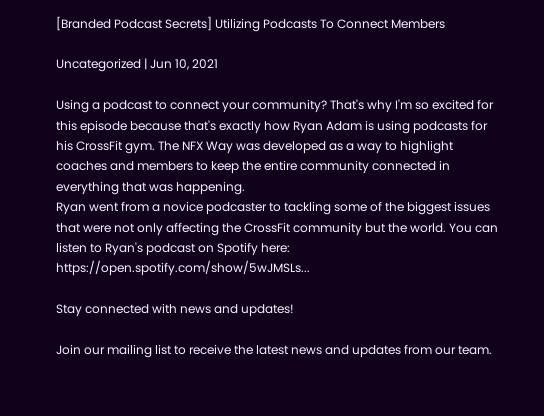[Branded Podcast Secrets] Utilizing Podcasts To Connect Members

Uncategorized | Jun 10, 2021

Using a podcast to connect your community? That's why I'm so excited for this episode because that's exactly how Ryan Adam is using podcasts for his CrossFit gym. The NFX Way was developed as a way to highlight coaches and members to keep the entire community connected in everything that was happening.
Ryan went from a novice podcaster to tackling some of the biggest issues that were not only affecting the CrossFit community but the world. You can listen to Ryan's podcast on Spotify here: https://open.spotify.com/show/5wJMSLs...

Stay connected with news and updates!

Join our mailing list to receive the latest news and updates from our team.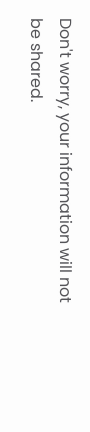Don't worry, your information will not be shared.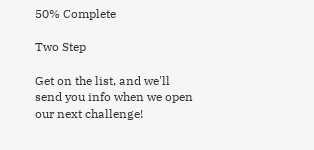50% Complete

Two Step

Get on the list, and we'll send you info when we open our next challenge!